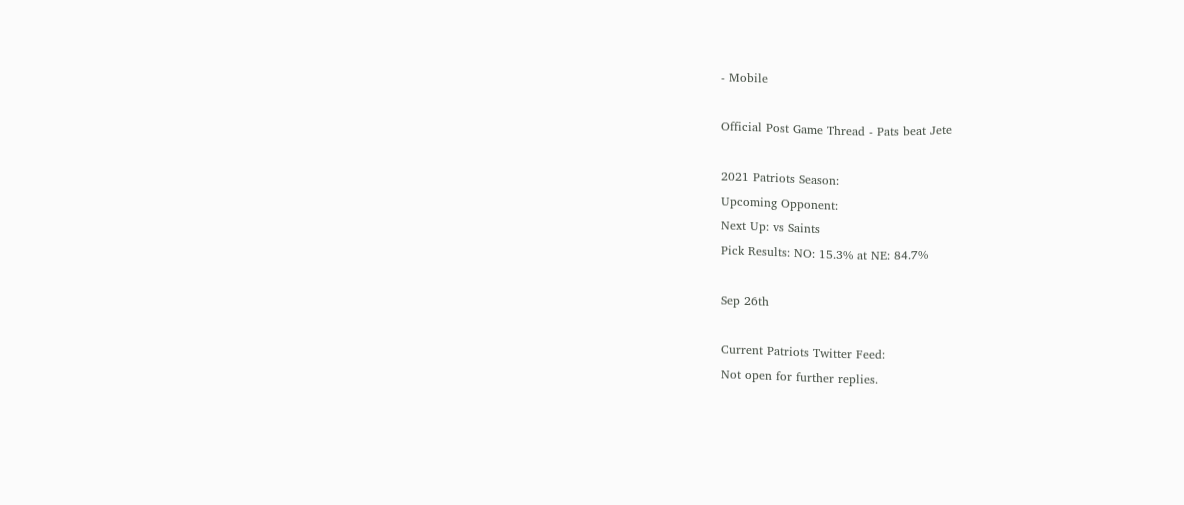- Mobile

Official Post Game Thread - Pats beat Jete

2021 Patriots Season:
Upcoming Opponent:
Next Up: vs Saints
Pick Results: NO: 15.3% at NE: 84.7%

Sep 26th

Current Patriots Twitter Feed:
Not open for further replies.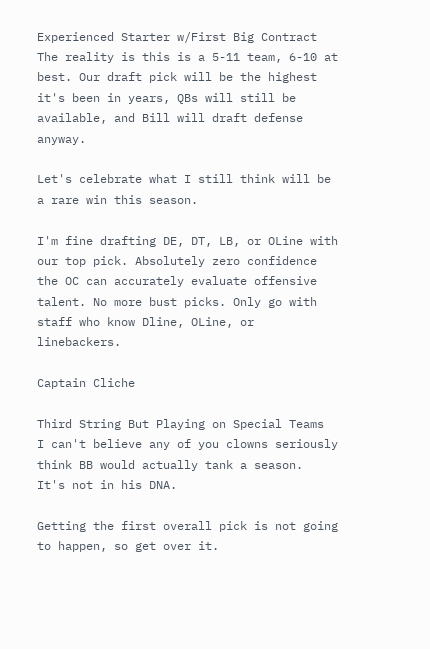Experienced Starter w/First Big Contract
The reality is this is a 5-11 team, 6-10 at best. Our draft pick will be the highest it's been in years, QBs will still be available, and Bill will draft defense anyway.

Let's celebrate what I still think will be a rare win this season.

I'm fine drafting DE, DT, LB, or OLine with our top pick. Absolutely zero confidence the OC can accurately evaluate offensive talent. No more bust picks. Only go with staff who know Dline, OLine, or linebackers.

Captain Cliche

Third String But Playing on Special Teams
I can't believe any of you clowns seriously think BB would actually tank a season.
It's not in his DNA.

Getting the first overall pick is not going to happen, so get over it.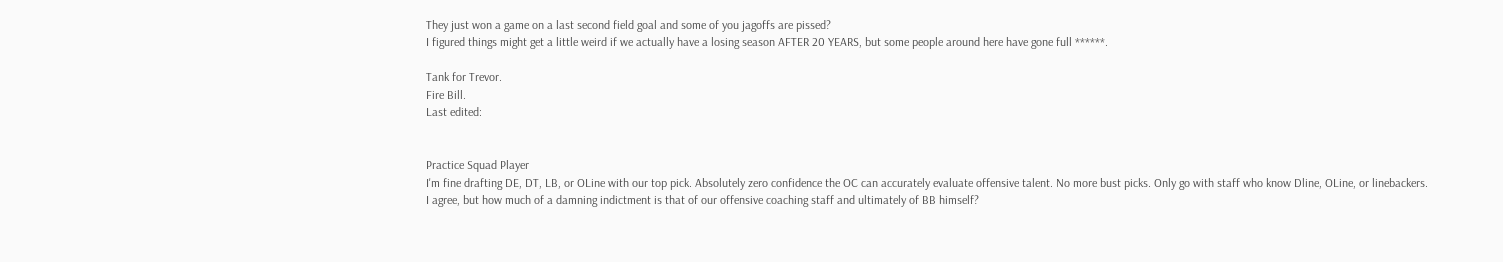They just won a game on a last second field goal and some of you jagoffs are pissed?
I figured things might get a little weird if we actually have a losing season AFTER 20 YEARS, but some people around here have gone full ******.

Tank for Trevor.
Fire Bill.
Last edited:


Practice Squad Player
I'm fine drafting DE, DT, LB, or OLine with our top pick. Absolutely zero confidence the OC can accurately evaluate offensive talent. No more bust picks. Only go with staff who know Dline, OLine, or linebackers.
I agree, but how much of a damning indictment is that of our offensive coaching staff and ultimately of BB himself?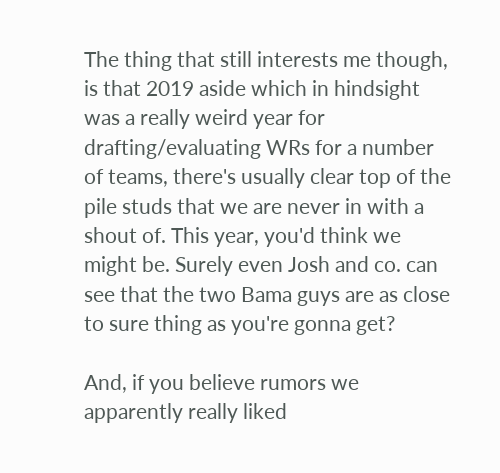The thing that still interests me though, is that 2019 aside which in hindsight was a really weird year for drafting/evaluating WRs for a number of teams, there's usually clear top of the pile studs that we are never in with a shout of. This year, you'd think we might be. Surely even Josh and co. can see that the two Bama guys are as close to sure thing as you're gonna get?

And, if you believe rumors we apparently really liked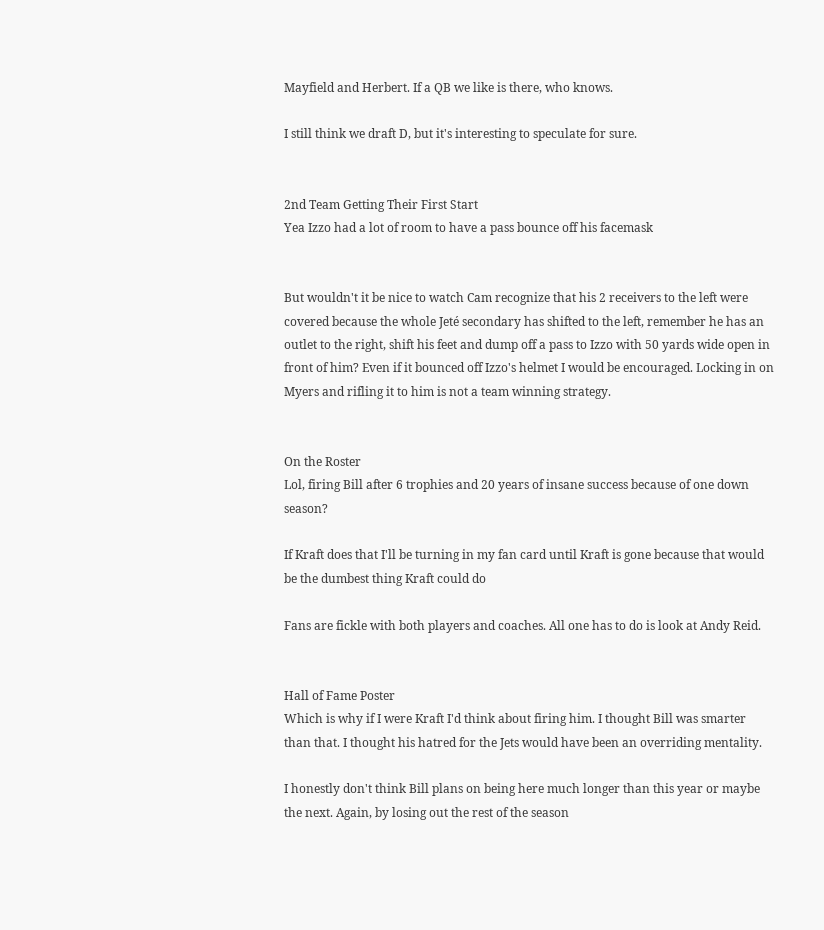Mayfield and Herbert. If a QB we like is there, who knows.

I still think we draft D, but it's interesting to speculate for sure.


2nd Team Getting Their First Start
Yea Izzo had a lot of room to have a pass bounce off his facemask


But wouldn't it be nice to watch Cam recognize that his 2 receivers to the left were covered because the whole Jeté secondary has shifted to the left, remember he has an outlet to the right, shift his feet and dump off a pass to Izzo with 50 yards wide open in front of him? Even if it bounced off Izzo's helmet I would be encouraged. Locking in on Myers and rifling it to him is not a team winning strategy.


On the Roster
Lol, firing Bill after 6 trophies and 20 years of insane success because of one down season?

If Kraft does that I'll be turning in my fan card until Kraft is gone because that would be the dumbest thing Kraft could do

Fans are fickle with both players and coaches. All one has to do is look at Andy Reid.


Hall of Fame Poster
Which is why if I were Kraft I'd think about firing him. I thought Bill was smarter than that. I thought his hatred for the Jets would have been an overriding mentality.

I honestly don't think Bill plans on being here much longer than this year or maybe the next. Again, by losing out the rest of the season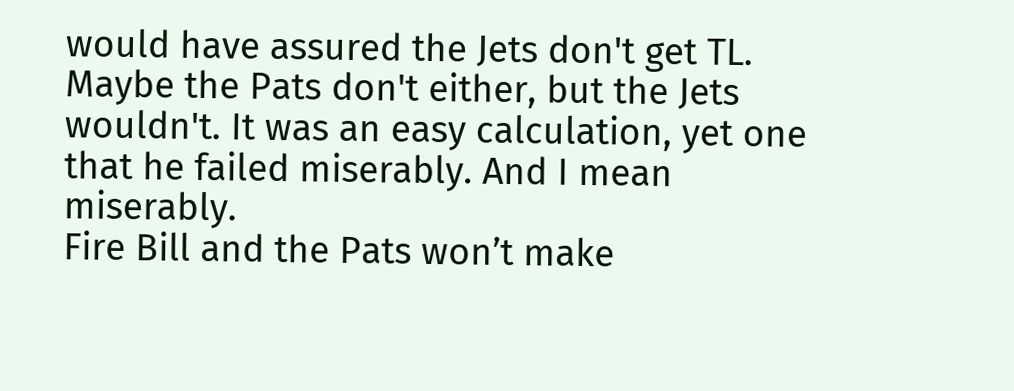would have assured the Jets don't get TL. Maybe the Pats don't either, but the Jets wouldn't. It was an easy calculation, yet one that he failed miserably. And I mean miserably.
Fire Bill and the Pats won’t make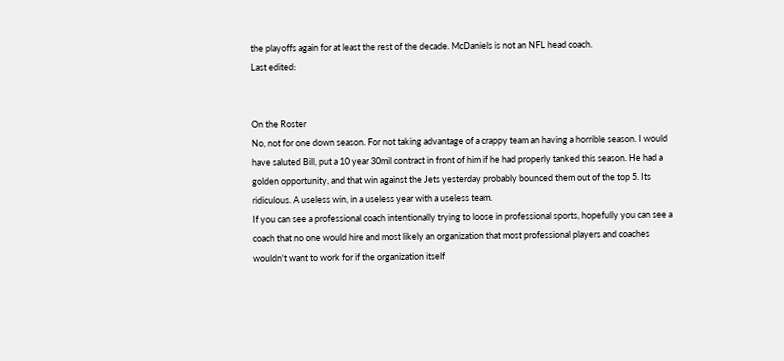the playoffs again for at least the rest of the decade. McDaniels is not an NFL head coach.
Last edited:


On the Roster
No, not for one down season. For not taking advantage of a crappy team an having a horrible season. I would have saluted Bill, put a 10 year 30mil contract in front of him if he had properly tanked this season. He had a golden opportunity, and that win against the Jets yesterday probably bounced them out of the top 5. Its ridiculous. A useless win, in a useless year with a useless team.
If you can see a professional coach intentionally trying to loose in professional sports, hopefully you can see a coach that no one would hire and most likely an organization that most professional players and coaches wouldn't want to work for if the organization itself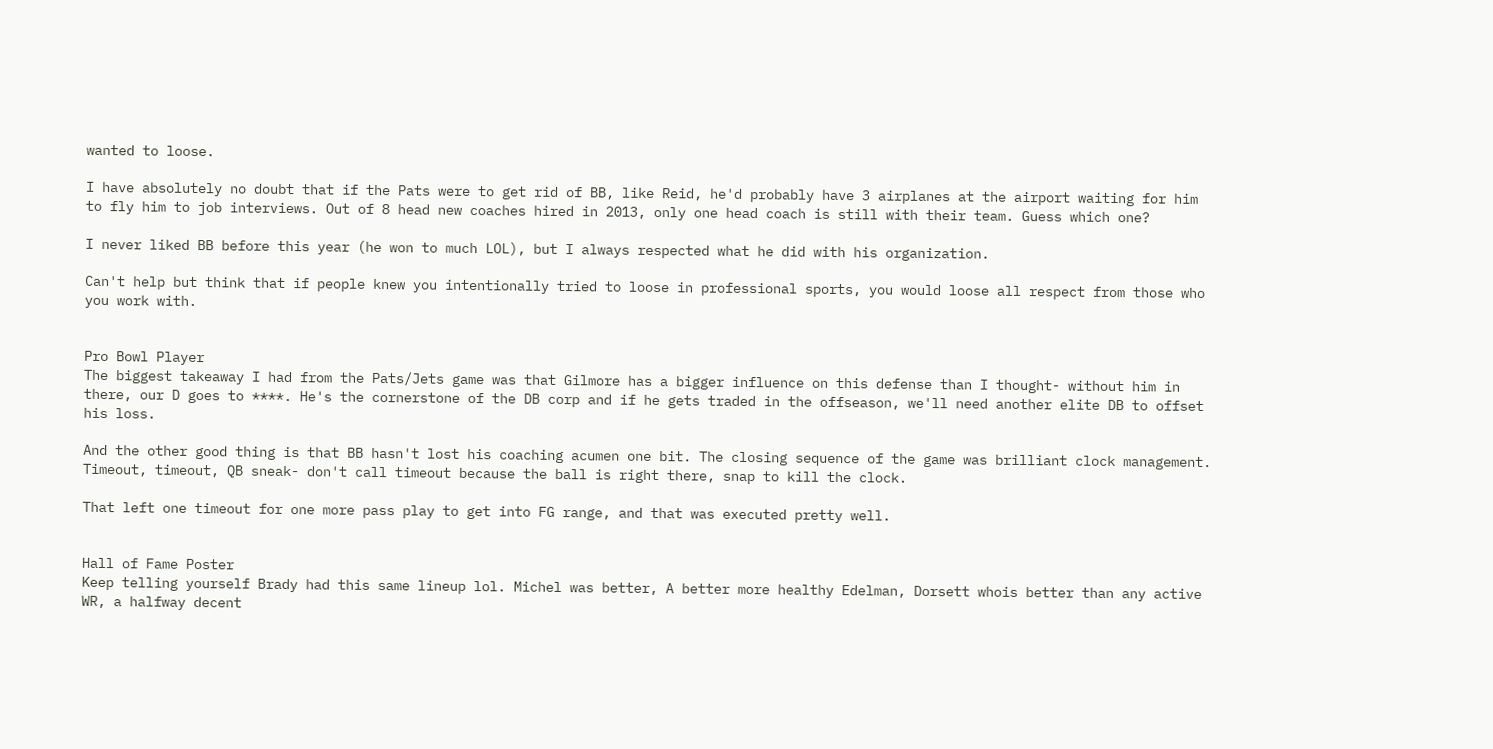wanted to loose.

I have absolutely no doubt that if the Pats were to get rid of BB, like Reid, he'd probably have 3 airplanes at the airport waiting for him to fly him to job interviews. Out of 8 head new coaches hired in 2013, only one head coach is still with their team. Guess which one?

I never liked BB before this year (he won to much LOL), but I always respected what he did with his organization.

Can't help but think that if people knew you intentionally tried to loose in professional sports, you would loose all respect from those who you work with.


Pro Bowl Player
The biggest takeaway I had from the Pats/Jets game was that Gilmore has a bigger influence on this defense than I thought- without him in there, our D goes to ****. He's the cornerstone of the DB corp and if he gets traded in the offseason, we'll need another elite DB to offset his loss.

And the other good thing is that BB hasn't lost his coaching acumen one bit. The closing sequence of the game was brilliant clock management. Timeout, timeout, QB sneak- don't call timeout because the ball is right there, snap to kill the clock.

That left one timeout for one more pass play to get into FG range, and that was executed pretty well.


Hall of Fame Poster
Keep telling yourself Brady had this same lineup lol. Michel was better, A better more healthy Edelman, Dorsett whois better than any active WR, a halfway decent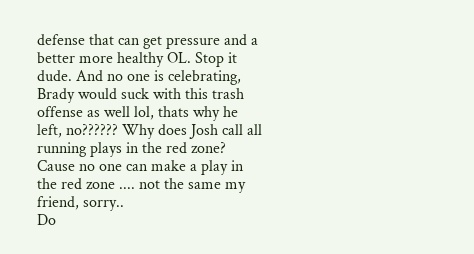defense that can get pressure and a better more healthy OL. Stop it dude. And no one is celebrating, Brady would suck with this trash offense as well lol, thats why he left, no?????? Why does Josh call all running plays in the red zone? Cause no one can make a play in the red zone .... not the same my friend, sorry..
Do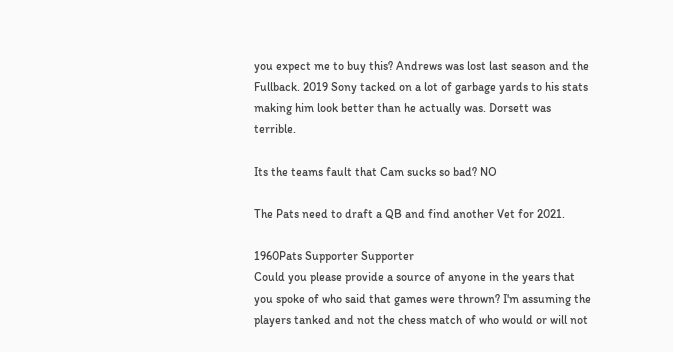you expect me to buy this? Andrews was lost last season and the Fullback. 2019 Sony tacked on a lot of garbage yards to his stats making him look better than he actually was. Dorsett was terrible.

Its the teams fault that Cam sucks so bad? NO

The Pats need to draft a QB and find another Vet for 2021.

1960Pats Supporter Supporter
Could you please provide a source of anyone in the years that you spoke of who said that games were thrown? I'm assuming the players tanked and not the chess match of who would or will not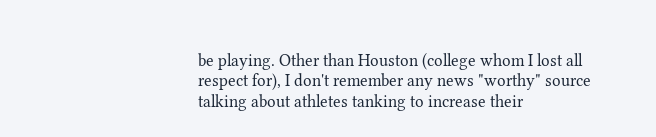be playing. Other than Houston (college whom I lost all respect for), I don't remember any news "worthy" source talking about athletes tanking to increase their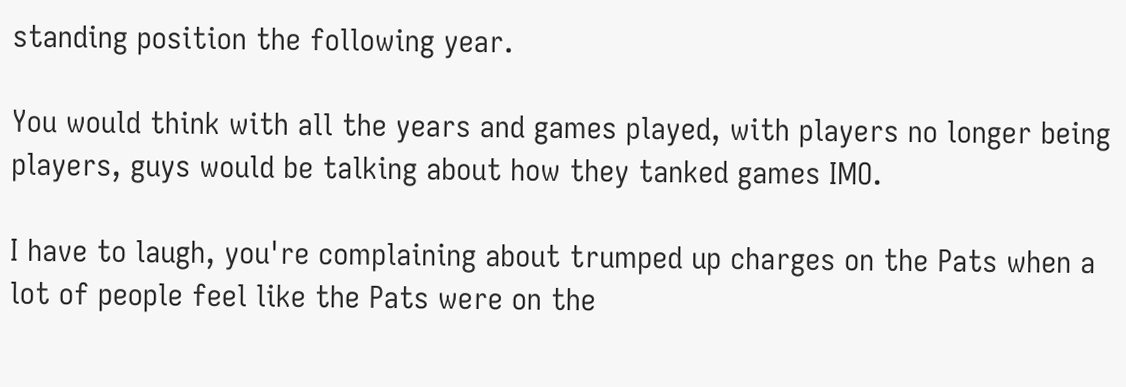standing position the following year.

You would think with all the years and games played, with players no longer being players, guys would be talking about how they tanked games IMO.

I have to laugh, you're complaining about trumped up charges on the Pats when a lot of people feel like the Pats were on the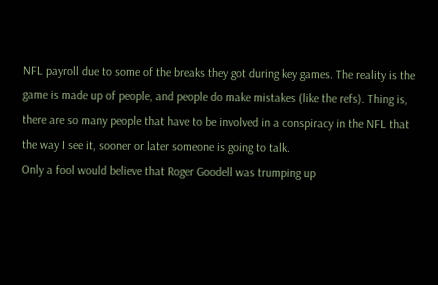NFL payroll due to some of the breaks they got during key games. The reality is the game is made up of people, and people do make mistakes (like the refs). Thing is, there are so many people that have to be involved in a conspiracy in the NFL that the way I see it, sooner or later someone is going to talk.
Only a fool would believe that Roger Goodell was trumping up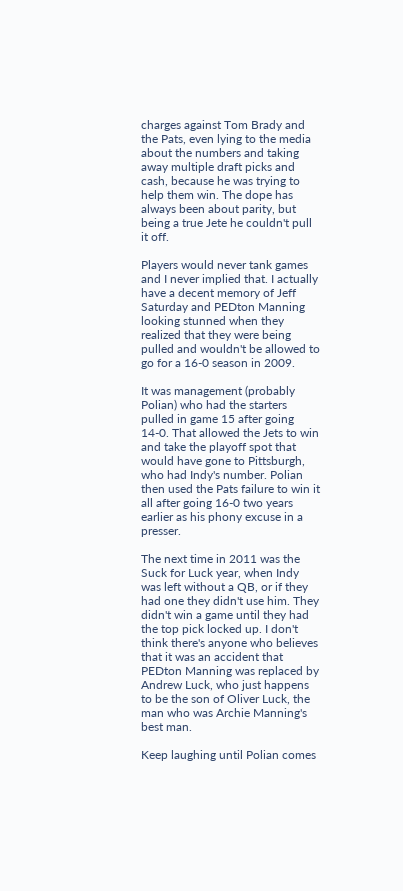charges against Tom Brady and the Pats, even lying to the media about the numbers and taking away multiple draft picks and cash, because he was trying to help them win. The dope has always been about parity, but being a true Jete he couldn't pull it off.

Players would never tank games and I never implied that. I actually have a decent memory of Jeff Saturday and PEDton Manning looking stunned when they realized that they were being pulled and wouldn't be allowed to go for a 16-0 season in 2009.

It was management (probably Polian) who had the starters pulled in game 15 after going 14-0. That allowed the Jets to win and take the playoff spot that would have gone to Pittsburgh, who had Indy's number. Polian then used the Pats failure to win it all after going 16-0 two years earlier as his phony excuse in a presser.

The next time in 2011 was the Suck for Luck year, when Indy was left without a QB, or if they had one they didn't use him. They didn't win a game until they had the top pick locked up. I don't think there's anyone who believes that it was an accident that PEDton Manning was replaced by Andrew Luck, who just happens to be the son of Oliver Luck, the man who was Archie Manning's best man.

Keep laughing until Polian comes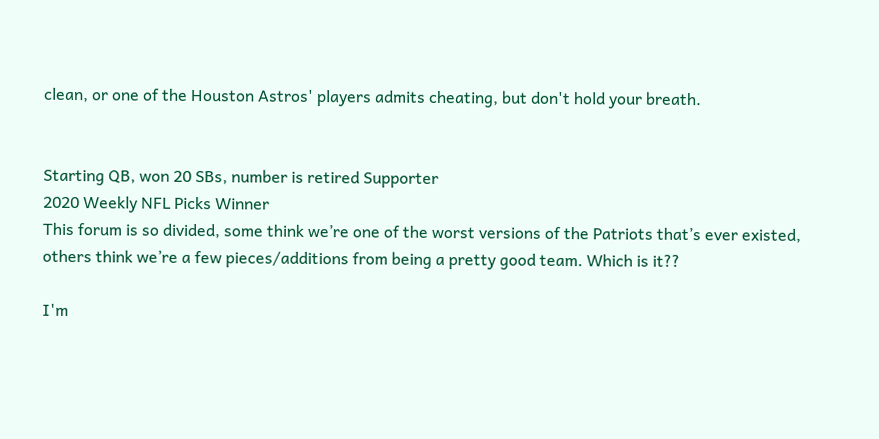clean, or one of the Houston Astros' players admits cheating, but don't hold your breath.


Starting QB, won 20 SBs, number is retired Supporter
2020 Weekly NFL Picks Winner
This forum is so divided, some think we’re one of the worst versions of the Patriots that’s ever existed, others think we’re a few pieces/additions from being a pretty good team. Which is it??

I'm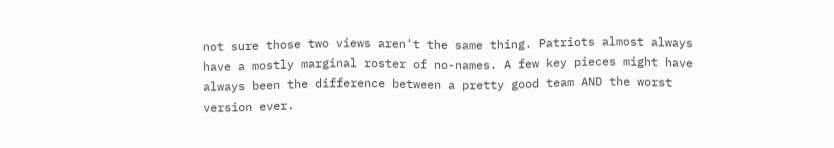not sure those two views aren't the same thing. Patriots almost always have a mostly marginal roster of no-names. A few key pieces might have always been the difference between a pretty good team AND the worst version ever.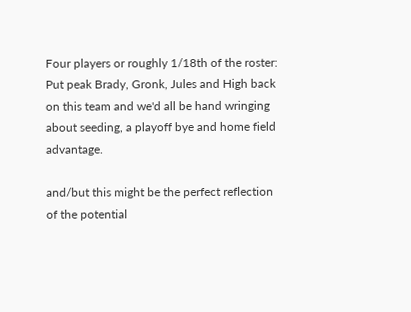Four players or roughly 1/18th of the roster: Put peak Brady, Gronk, Jules and High back on this team and we'd all be hand wringing about seeding, a playoff bye and home field advantage.

and/but this might be the perfect reflection of the potential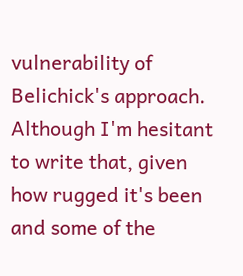vulnerability of Belichick's approach. Although I'm hesitant to write that, given how rugged it's been and some of the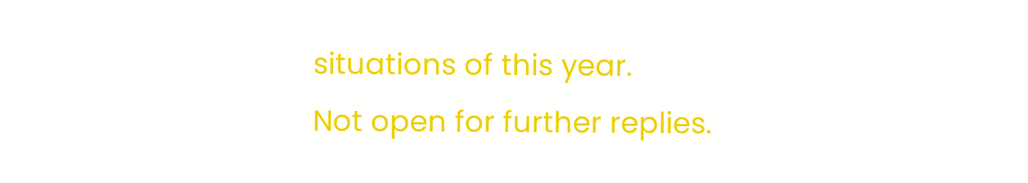situations of this year.
Not open for further replies.